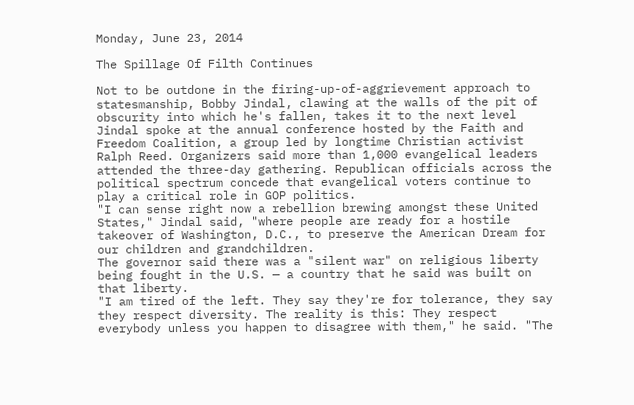Monday, June 23, 2014

The Spillage Of Filth Continues

Not to be outdone in the firing-up-of-aggrievement approach to statesmanship, Bobby Jindal, clawing at the walls of the pit of obscurity into which he's fallen, takes it to the next level
Jindal spoke at the annual conference hosted by the Faith and Freedom Coalition, a group led by longtime Christian activist Ralph Reed. Organizers said more than 1,000 evangelical leaders attended the three-day gathering. Republican officials across the political spectrum concede that evangelical voters continue to play a critical role in GOP politics.
"I can sense right now a rebellion brewing amongst these United States," Jindal said, "where people are ready for a hostile takeover of Washington, D.C., to preserve the American Dream for our children and grandchildren.
The governor said there was a "silent war" on religious liberty being fought in the U.S. — a country that he said was built on that liberty.
"I am tired of the left. They say they're for tolerance, they say they respect diversity. The reality is this: They respect everybody unless you happen to disagree with them," he said. "The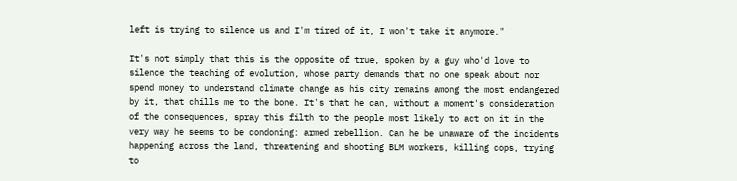left is trying to silence us and I'm tired of it, I won't take it anymore."

It's not simply that this is the opposite of true, spoken by a guy who'd love to silence the teaching of evolution, whose party demands that no one speak about nor spend money to understand climate change as his city remains among the most endangered by it, that chills me to the bone. It's that he can, without a moment's consideration of the consequences, spray this filth to the people most likely to act on it in the very way he seems to be condoning: armed rebellion. Can he be unaware of the incidents happening across the land, threatening and shooting BLM workers, killing cops, trying to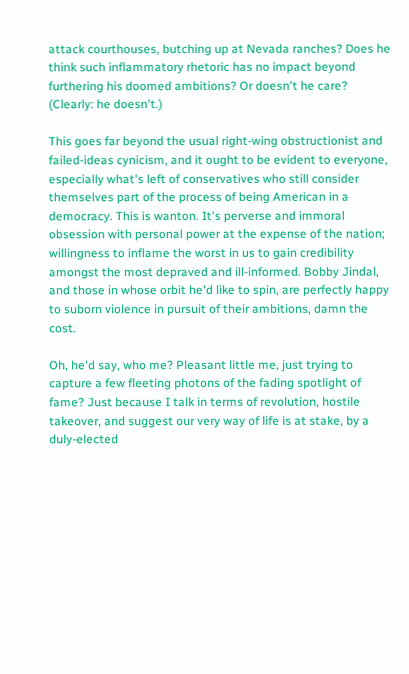attack courthouses, butching up at Nevada ranches? Does he think such inflammatory rhetoric has no impact beyond furthering his doomed ambitions? Or doesn't he care? (Clearly: he doesn't.)

This goes far beyond the usual right-wing obstructionist and failed-ideas cynicism, and it ought to be evident to everyone, especially what's left of conservatives who still consider themselves part of the process of being American in a democracy. This is wanton. It's perverse and immoral obsession with personal power at the expense of the nation; willingness to inflame the worst in us to gain credibility amongst the most depraved and ill-informed. Bobby Jindal, and those in whose orbit he'd like to spin, are perfectly happy to suborn violence in pursuit of their ambitions, damn the cost.

Oh, he'd say, who me? Pleasant little me, just trying to capture a few fleeting photons of the fading spotlight of fame? Just because I talk in terms of revolution, hostile takeover, and suggest our very way of life is at stake, by a duly-elected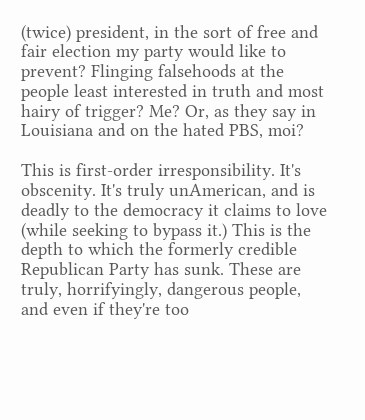(twice) president, in the sort of free and fair election my party would like to prevent? Flinging falsehoods at the people least interested in truth and most hairy of trigger? Me? Or, as they say in Louisiana and on the hated PBS, moi?

This is first-order irresponsibility. It's obscenity. It's truly unAmerican, and is deadly to the democracy it claims to love (while seeking to bypass it.) This is the depth to which the formerly credible Republican Party has sunk. These are truly, horrifyingly, dangerous people, and even if they're too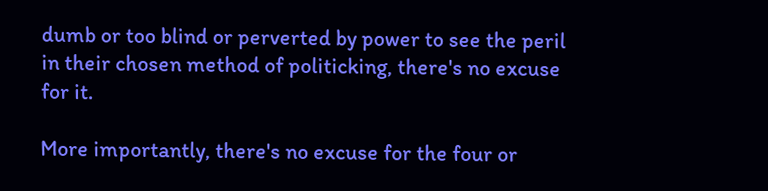dumb or too blind or perverted by power to see the peril in their chosen method of politicking, there's no excuse for it.

More importantly, there's no excuse for the four or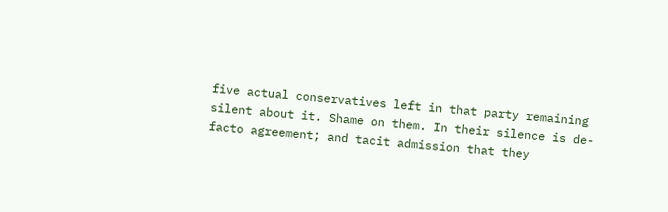five actual conservatives left in that party remaining silent about it. Shame on them. In their silence is de-facto agreement; and tacit admission that they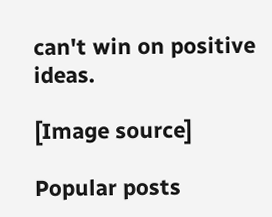can't win on positive ideas.

[Image source]

Popular posts